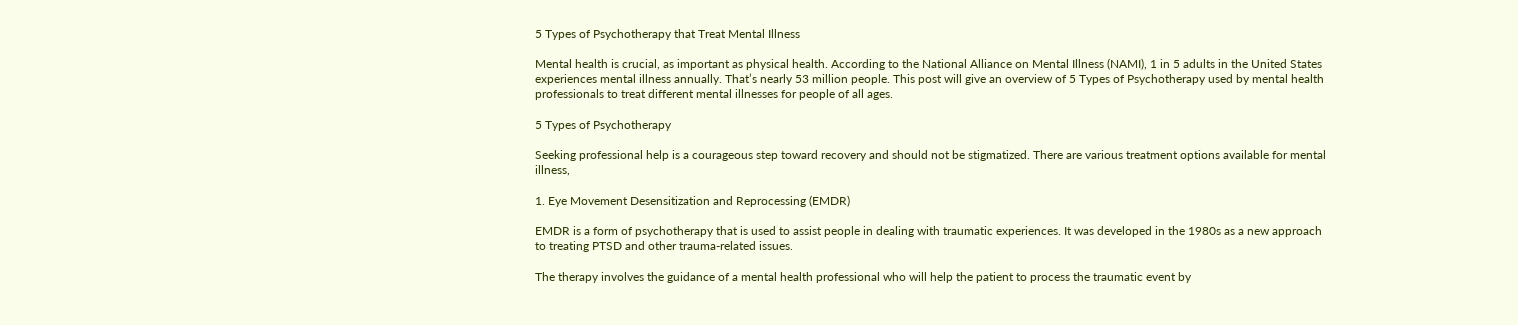5 Types of Psychotherapy that Treat Mental Illness

Mental health is crucial, as important as physical health. According to the National Alliance on Mental Illness (NAMI), 1 in 5 adults in the United States experiences mental illness annually. That’s nearly 53 million people. This post will give an overview of 5 Types of Psychotherapy used by mental health professionals to treat different mental illnesses for people of all ages.

5 Types of Psychotherapy

Seeking professional help is a courageous step toward recovery and should not be stigmatized. There are various treatment options available for mental illness,

1. Eye Movement Desensitization and Reprocessing (EMDR)

EMDR is a form of psychotherapy that is used to assist people in dealing with traumatic experiences. It was developed in the 1980s as a new approach to treating PTSD and other trauma-related issues.

The therapy involves the guidance of a mental health professional who will help the patient to process the traumatic event by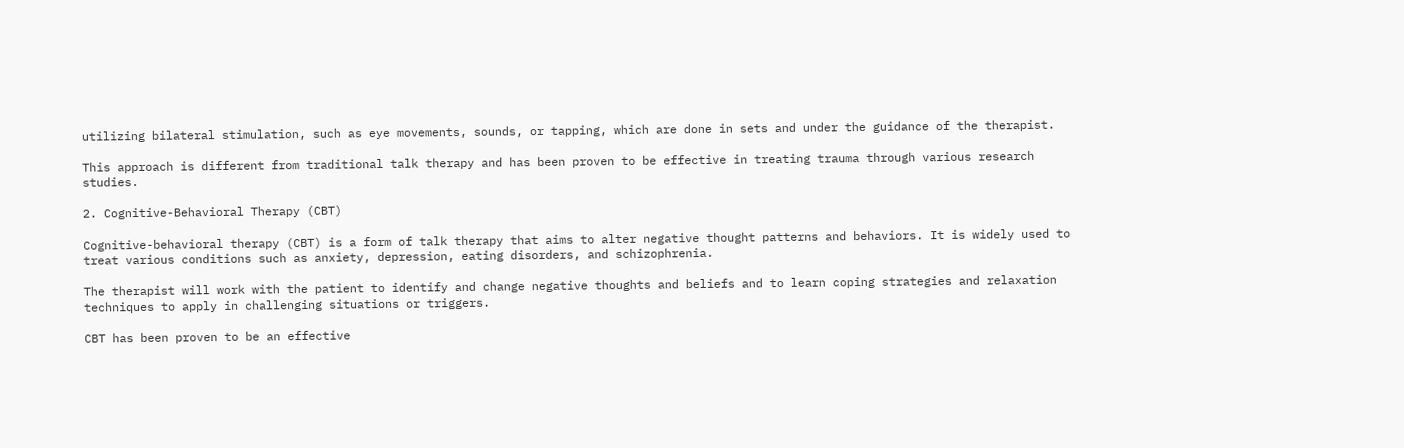utilizing bilateral stimulation, such as eye movements, sounds, or tapping, which are done in sets and under the guidance of the therapist.

This approach is different from traditional talk therapy and has been proven to be effective in treating trauma through various research studies.

2. Cognitive-Behavioral Therapy (CBT)

Cognitive-behavioral therapy (CBT) is a form of talk therapy that aims to alter negative thought patterns and behaviors. It is widely used to treat various conditions such as anxiety, depression, eating disorders, and schizophrenia.

The therapist will work with the patient to identify and change negative thoughts and beliefs and to learn coping strategies and relaxation techniques to apply in challenging situations or triggers.

CBT has been proven to be an effective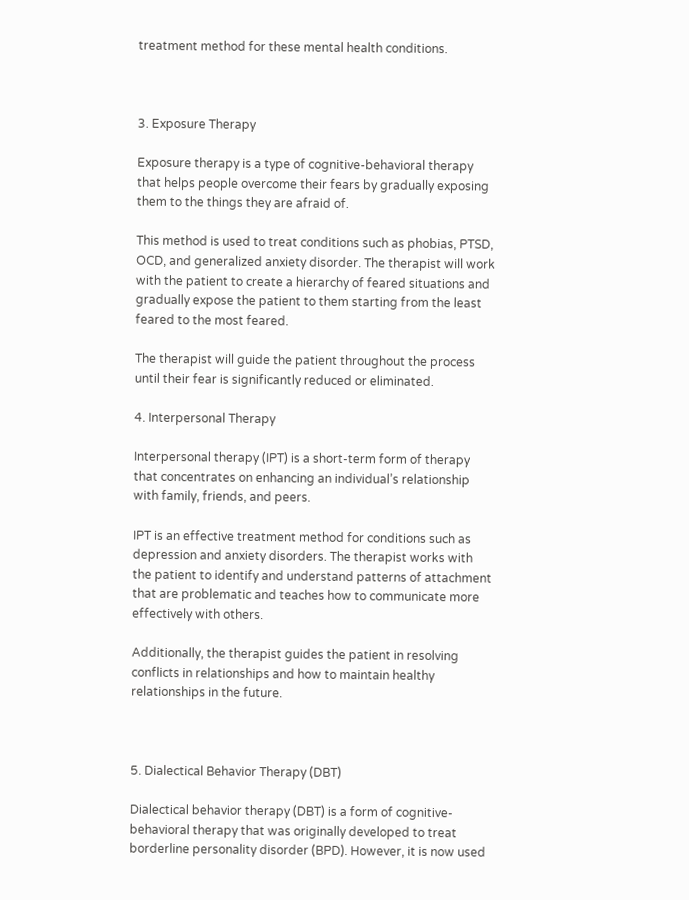treatment method for these mental health conditions.



3. Exposure Therapy

Exposure therapy is a type of cognitive-behavioral therapy that helps people overcome their fears by gradually exposing them to the things they are afraid of.

This method is used to treat conditions such as phobias, PTSD, OCD, and generalized anxiety disorder. The therapist will work with the patient to create a hierarchy of feared situations and gradually expose the patient to them starting from the least feared to the most feared.

The therapist will guide the patient throughout the process until their fear is significantly reduced or eliminated.

4. Interpersonal Therapy

Interpersonal therapy (IPT) is a short-term form of therapy that concentrates on enhancing an individual’s relationship with family, friends, and peers.

IPT is an effective treatment method for conditions such as depression and anxiety disorders. The therapist works with the patient to identify and understand patterns of attachment that are problematic and teaches how to communicate more effectively with others.

Additionally, the therapist guides the patient in resolving conflicts in relationships and how to maintain healthy relationships in the future.



5. Dialectical Behavior Therapy (DBT)

Dialectical behavior therapy (DBT) is a form of cognitive-behavioral therapy that was originally developed to treat borderline personality disorder (BPD). However, it is now used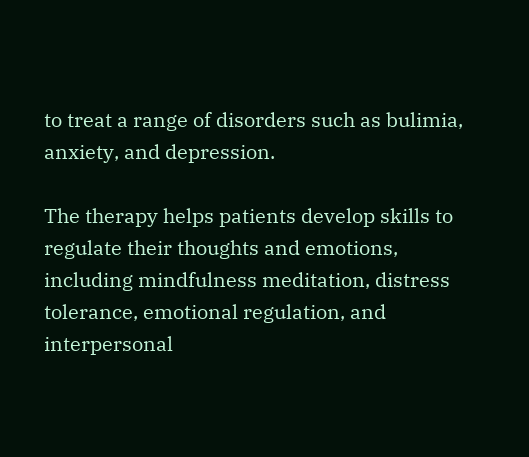to treat a range of disorders such as bulimia, anxiety, and depression.

The therapy helps patients develop skills to regulate their thoughts and emotions, including mindfulness meditation, distress tolerance, emotional regulation, and interpersonal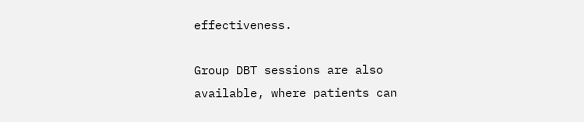effectiveness.

Group DBT sessions are also available, where patients can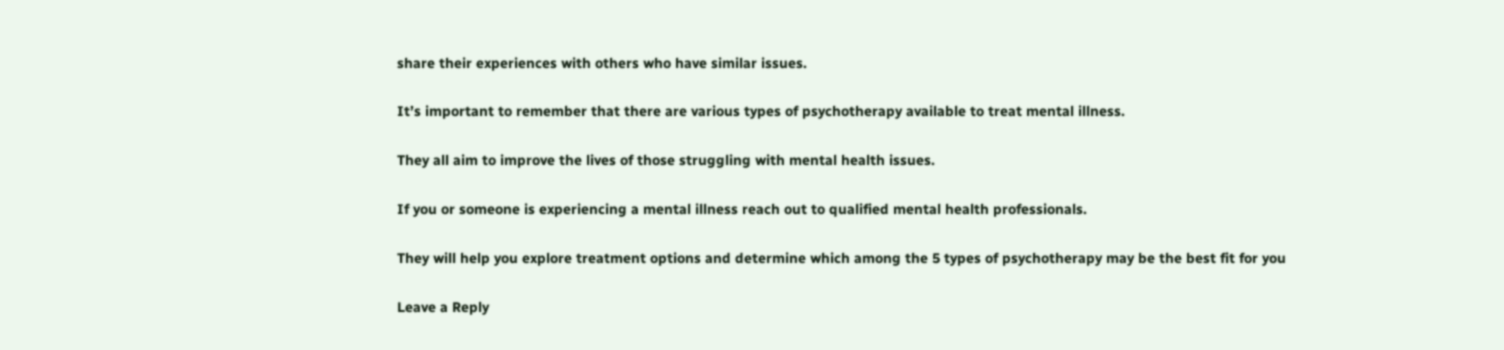share their experiences with others who have similar issues.

It’s important to remember that there are various types of psychotherapy available to treat mental illness.

They all aim to improve the lives of those struggling with mental health issues.

If you or someone is experiencing a mental illness reach out to qualified mental health professionals.

They will help you explore treatment options and determine which among the 5 types of psychotherapy may be the best fit for you

Leave a Reply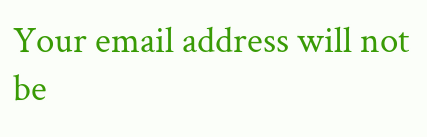Your email address will not be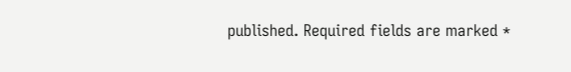published. Required fields are marked *